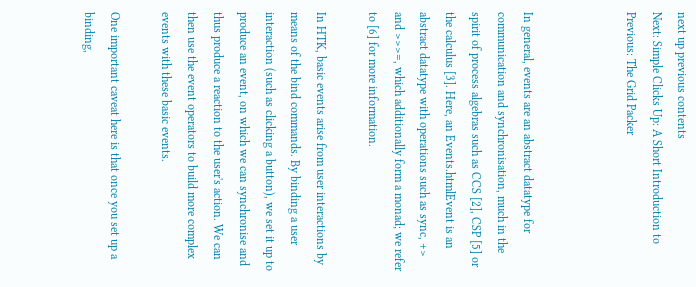next up previous contents
Next: Simple Clicks Up: A Short Introduction to Previous: The Grid Packer



In general, events are an abstract datatype for communication and synchronisation, much in the spirit of process algebras such as CCS [2], CSP [5] or the calculus [3]. Here, an Events.htmlEvent is an abstract datatype with operations such as sync, +> and >>>=, which additionally form a monad; we refer to [6] for more information.

In HTK, basic events arise from user interactions by means of the bind commands. By binding a user interaction (such as clicking a button), we set it up to produce an event, on which we can synchronise and thus produce a reaction to the user's action. We can then use the event operators to build more complex events with these basic events.

One important caveat here is that once you set up a binding,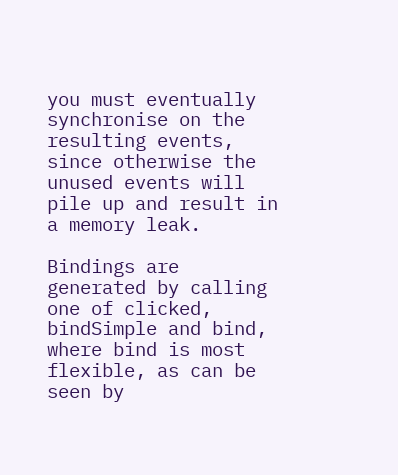you must eventually synchronise on the resulting events, since otherwise the unused events will pile up and result in a memory leak.

Bindings are generated by calling one of clicked, bindSimple and bind, where bind is most flexible, as can be seen by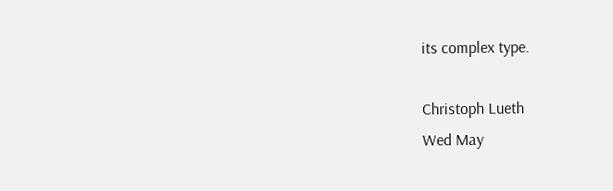its complex type.

Christoph Lueth
Wed May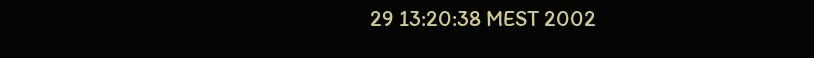29 13:20:38 MEST 2002